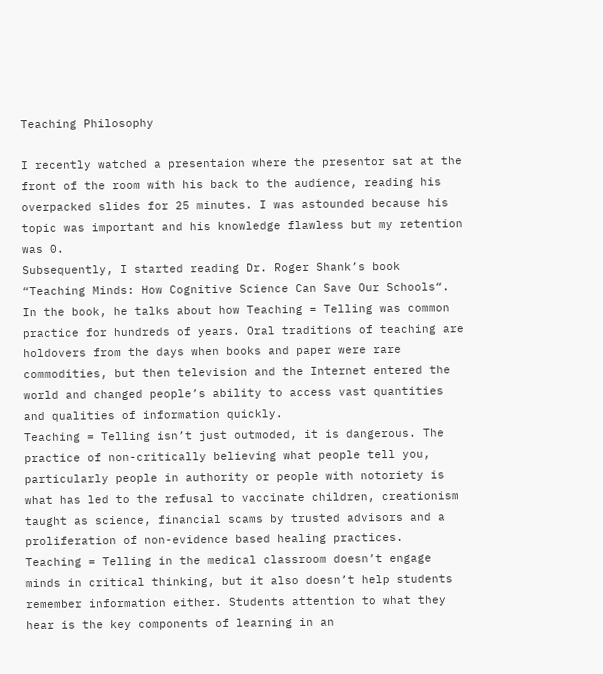Teaching Philosophy

I recently watched a presentaion where the presentor sat at the front of the room with his back to the audience, reading his overpacked slides for 25 minutes. I was astounded because his topic was important and his knowledge flawless but my retention was 0.
Subsequently, I started reading Dr. Roger Shank’s book “Teaching Minds: How Cognitive Science Can Save Our Schools“. In the book, he talks about how Teaching = Telling was common practice for hundreds of years. Oral traditions of teaching are holdovers from the days when books and paper were rare commodities, but then television and the Internet entered the world and changed people’s ability to access vast quantities and qualities of information quickly.
Teaching = Telling isn’t just outmoded, it is dangerous. The practice of non-critically believing what people tell you, particularly people in authority or people with notoriety is what has led to the refusal to vaccinate children, creationism taught as science, financial scams by trusted advisors and a proliferation of non-evidence based healing practices.
Teaching = Telling in the medical classroom doesn’t engage minds in critical thinking, but it also doesn’t help students remember information either. Students attention to what they hear is the key components of learning in an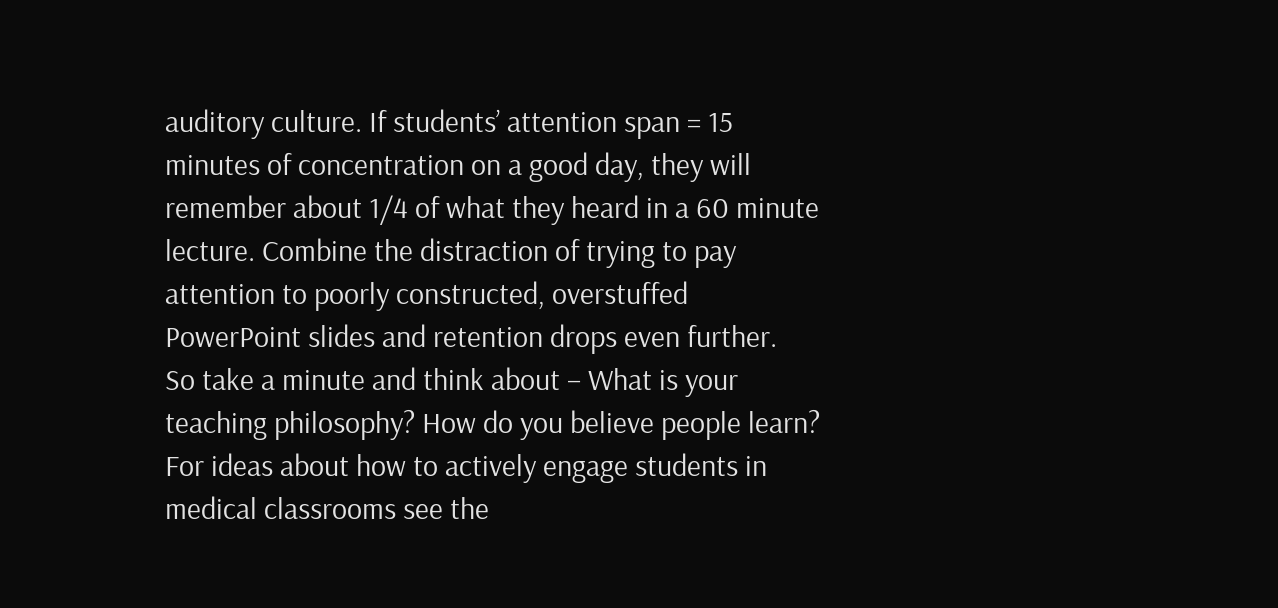auditory culture. If students’ attention span = 15 minutes of concentration on a good day, they will remember about 1/4 of what they heard in a 60 minute lecture. Combine the distraction of trying to pay attention to poorly constructed, overstuffed PowerPoint slides and retention drops even further.
So take a minute and think about – What is your teaching philosophy? How do you believe people learn?
For ideas about how to actively engage students in medical classrooms see the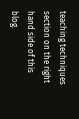teaching techniques section on the right hand side of this blog.